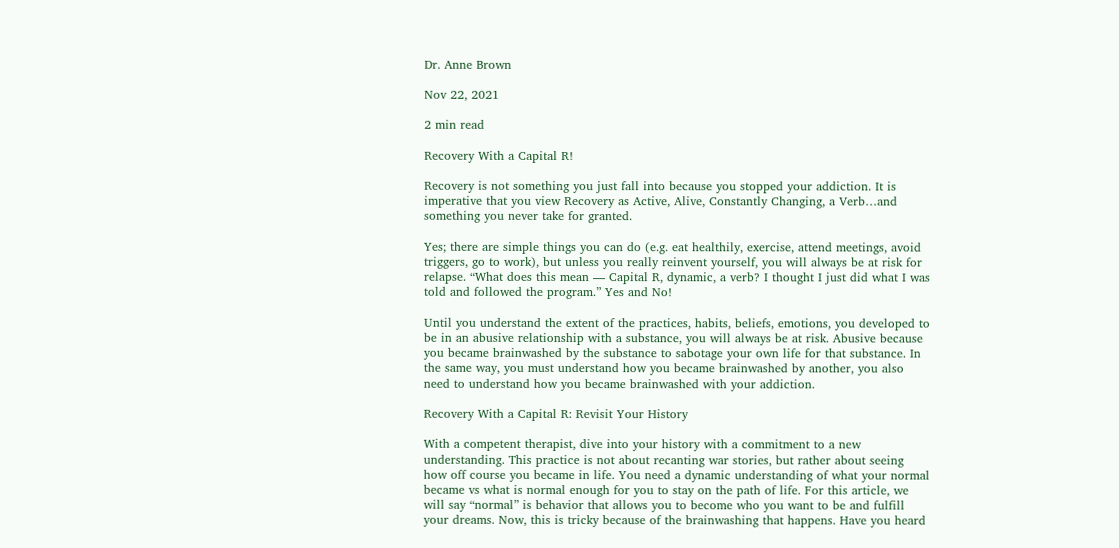Dr. Anne Brown

Nov 22, 2021

2 min read

Recovery With a Capital R!

Recovery is not something you just fall into because you stopped your addiction. It is imperative that you view Recovery as Active, Alive, Constantly Changing, a Verb…and something you never take for granted.

Yes; there are simple things you can do (e.g. eat healthily, exercise, attend meetings, avoid triggers, go to work), but unless you really reinvent yourself, you will always be at risk for relapse. “What does this mean — Capital R, dynamic, a verb? I thought I just did what I was told and followed the program.” Yes and No!

Until you understand the extent of the practices, habits, beliefs, emotions, you developed to be in an abusive relationship with a substance, you will always be at risk. Abusive because you became brainwashed by the substance to sabotage your own life for that substance. In the same way, you must understand how you became brainwashed by another, you also need to understand how you became brainwashed with your addiction.

Recovery With a Capital R: Revisit Your History

With a competent therapist, dive into your history with a commitment to a new understanding. This practice is not about recanting war stories, but rather about seeing how off course you became in life. You need a dynamic understanding of what your normal became vs what is normal enough for you to stay on the path of life. For this article, we will say “normal” is behavior that allows you to become who you want to be and fulfill your dreams. Now, this is tricky because of the brainwashing that happens. Have you heard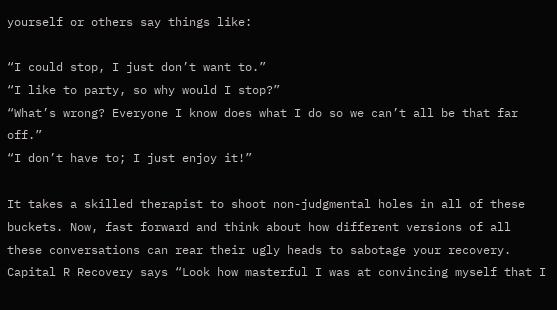yourself or others say things like:

“I could stop, I just don’t want to.”
“I like to party, so why would I stop?”
“What’s wrong? Everyone I know does what I do so we can’t all be that far off.”
“I don’t have to; I just enjoy it!”

It takes a skilled therapist to shoot non-judgmental holes in all of these buckets. Now, fast forward and think about how different versions of all these conversations can rear their ugly heads to sabotage your recovery. Capital R Recovery says “Look how masterful I was at convincing myself that I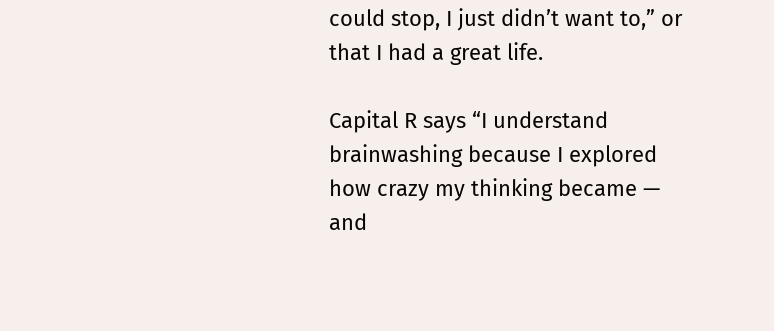could stop, I just didn’t want to,” or that I had a great life.

Capital R says “I understand brainwashing because I explored how crazy my thinking became — and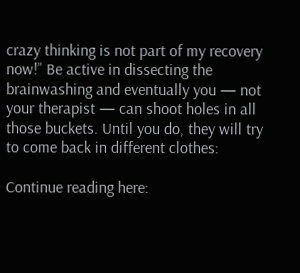crazy thinking is not part of my recovery now!” Be active in dissecting the brainwashing and eventually you — not your therapist — can shoot holes in all those buckets. Until you do, they will try to come back in different clothes:

Continue reading here: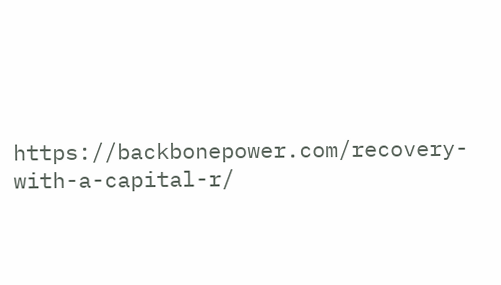https://backbonepower.com/recovery-with-a-capital-r/